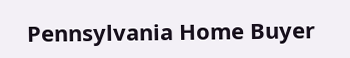Pennsylvania Home Buyer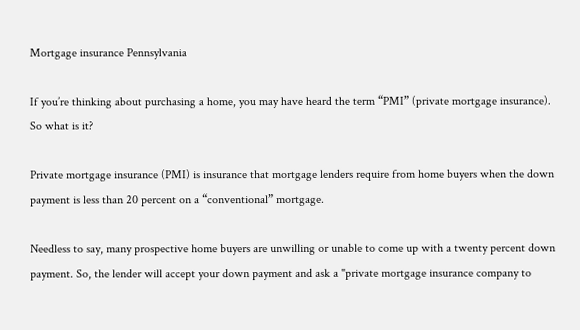Mortgage insurance Pennsylvania

If you’re thinking about purchasing a home, you may have heard the term “PMI” (private mortgage insurance). So what is it?

Private mortgage insurance (PMI) is insurance that mortgage lenders require from home buyers when the down payment is less than 20 percent on a “conventional” mortgage.

Needless to say, many prospective home buyers are unwilling or unable to come up with a twenty percent down payment. So, the lender will accept your down payment and ask a "private mortgage insurance company to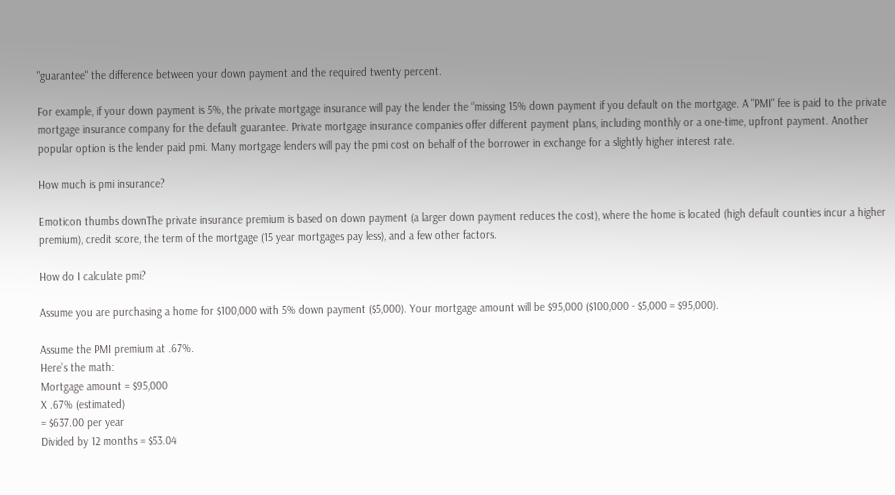"guarantee" the difference between your down payment and the required twenty percent.

For example, if your down payment is 5%, the private mortgage insurance will pay the lender the “missing 15% down payment if you default on the mortgage. A "PMI" fee is paid to the private mortgage insurance company for the default guarantee. Private mortgage insurance companies offer different payment plans, including monthly or a one-time, upfront payment. Another popular option is the lender paid pmi. Many mortgage lenders will pay the pmi cost on behalf of the borrower in exchange for a slightly higher interest rate.

How much is pmi insurance?

Emoticon thumbs downThe private insurance premium is based on down payment (a larger down payment reduces the cost), where the home is located (high default counties incur a higher premium), credit score, the term of the mortgage (15 year mortgages pay less), and a few other factors.

How do I calculate pmi?

Assume you are purchasing a home for $100,000 with 5% down payment ($5,000). Your mortgage amount will be $95,000 ($100,000 - $5,000 = $95,000).

Assume the PMI premium at .67%.
Here’s the math:
Mortgage amount = $95,000
X .67% (estimated)
= $637.00 per year
Divided by 12 months = $53.04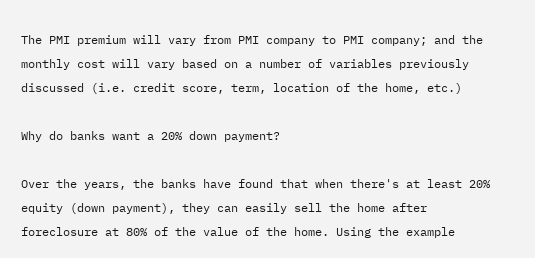The PMI premium will vary from PMI company to PMI company; and the monthly cost will vary based on a number of variables previously discussed (i.e. credit score, term, location of the home, etc.)

Why do banks want a 20% down payment?

Over the years, the banks have found that when there's at least 20% equity (down payment), they can easily sell the home after foreclosure at 80% of the value of the home. Using the example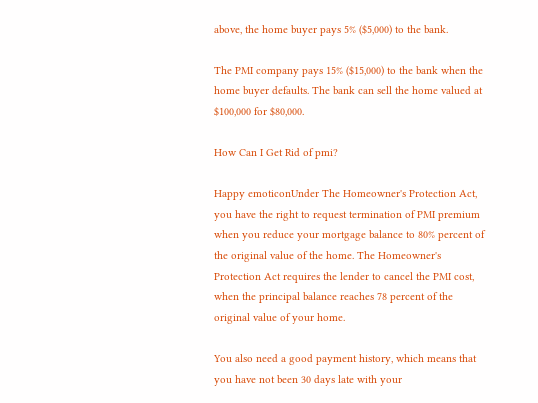above, the home buyer pays 5% ($5,000) to the bank.

The PMI company pays 15% ($15,000) to the bank when the home buyer defaults. The bank can sell the home valued at $100,000 for $80,000.

How Can I Get Rid of pmi?

Happy emoticonUnder The Homeowner's Protection Act, you have the right to request termination of PMI premium when you reduce your mortgage balance to 80% percent of the original value of the home. The Homeowner's Protection Act requires the lender to cancel the PMI cost, when the principal balance reaches 78 percent of the original value of your home.

You also need a good payment history, which means that you have not been 30 days late with your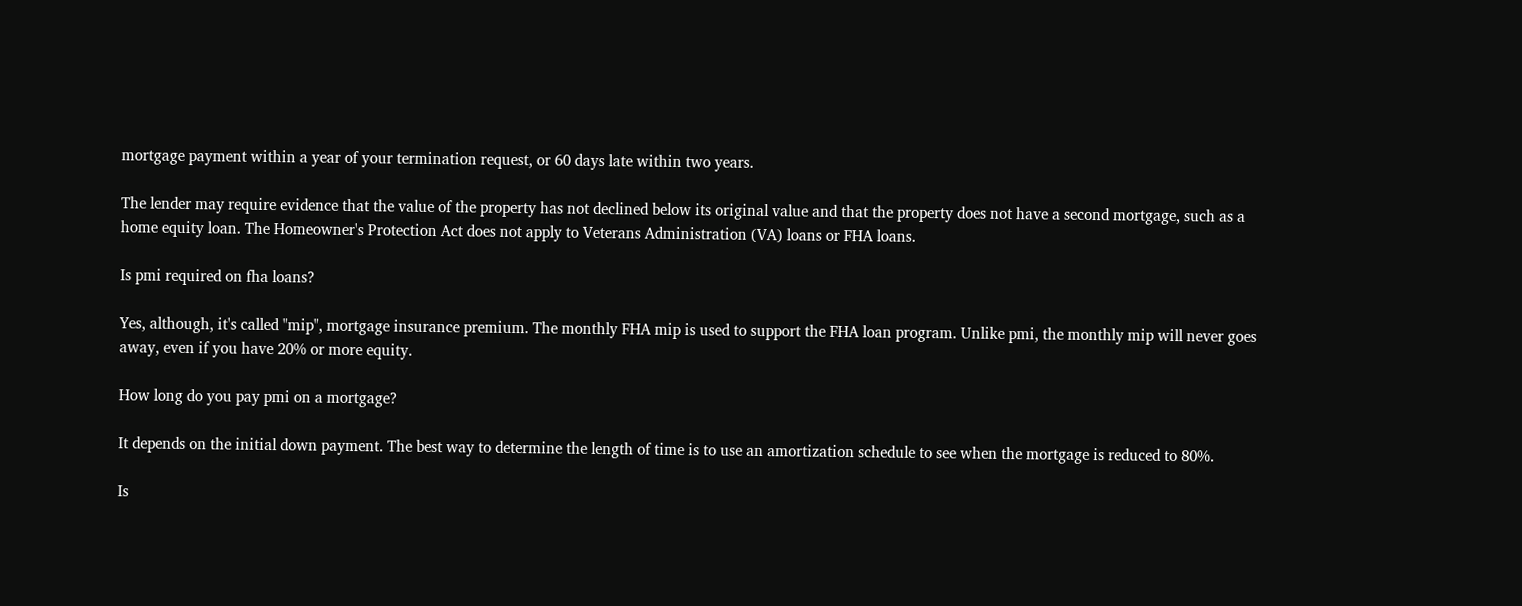mortgage payment within a year of your termination request, or 60 days late within two years.

The lender may require evidence that the value of the property has not declined below its original value and that the property does not have a second mortgage, such as a home equity loan. The Homeowner's Protection Act does not apply to Veterans Administration (VA) loans or FHA loans.

Is pmi required on fha loans?

Yes, although, it's called "mip", mortgage insurance premium. The monthly FHA mip is used to support the FHA loan program. Unlike pmi, the monthly mip will never goes away, even if you have 20% or more equity.

How long do you pay pmi on a mortgage?

It depends on the initial down payment. The best way to determine the length of time is to use an amortization schedule to see when the mortgage is reduced to 80%.

Is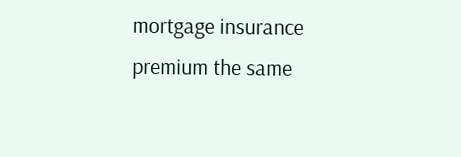mortgage insurance premium the same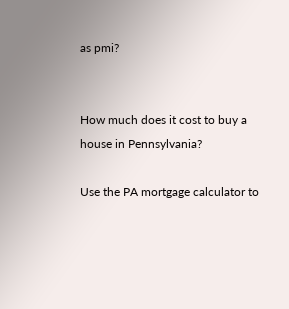as pmi?


How much does it cost to buy a house in Pennsylvania?

Use the PA mortgage calculator to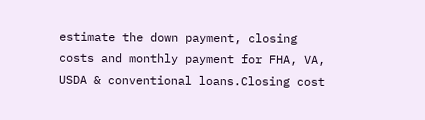estimate the down payment, closing costs and monthly payment for FHA, VA, USDA & conventional loans.Closing cost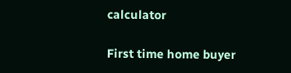calculator

First time home buyer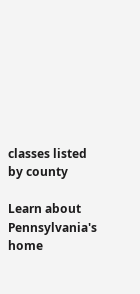classes listed by county

Learn about Pennsylvania's home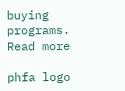buying programs. Read more

phfa logo